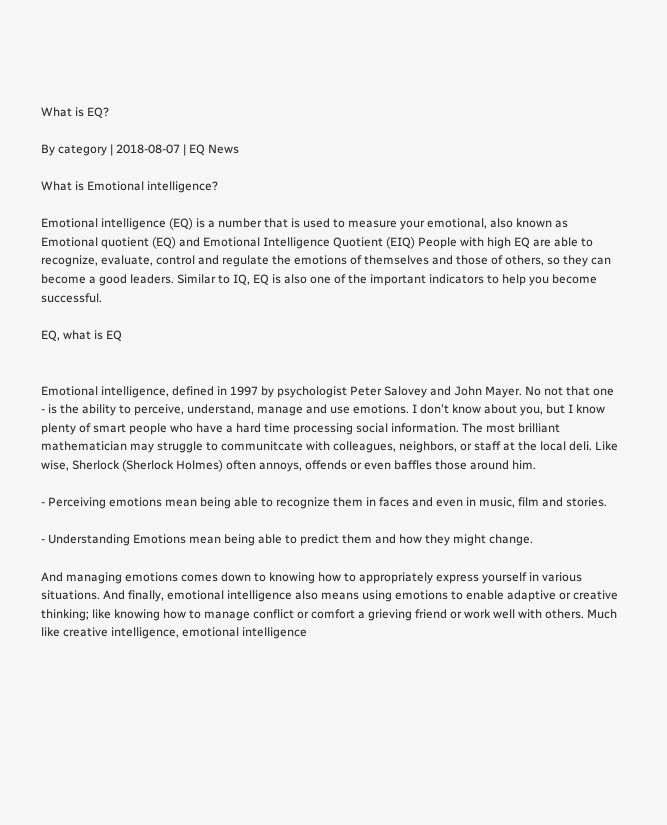What is EQ?

By category | 2018-08-07 | EQ News

What is Emotional intelligence?

Emotional intelligence (EQ) is a number that is used to measure your emotional, also known as Emotional quotient (EQ) and Emotional Intelligence Quotient (EIQ) People with high EQ are able to recognize, evaluate, control and regulate the emotions of themselves and those of others, so they can become a good leaders. Similar to IQ, EQ is also one of the important indicators to help you become successful.

EQ, what is EQ


Emotional intelligence, defined in 1997 by psychologist Peter Salovey and John Mayer. No not that one - is the ability to perceive, understand, manage and use emotions. I don't know about you, but I know plenty of smart people who have a hard time processing social information. The most brilliant mathematician may struggle to communitcate with colleagues, neighbors, or staff at the local deli. Like wise, Sherlock (Sherlock Holmes) often annoys, offends or even baffles those around him.

- Perceiving emotions mean being able to recognize them in faces and even in music, film and stories.

- Understanding Emotions mean being able to predict them and how they might change.

And managing emotions comes down to knowing how to appropriately express yourself in various situations. And finally, emotional intelligence also means using emotions to enable adaptive or creative thinking; like knowing how to manage conflict or comfort a grieving friend or work well with others. Much like creative intelligence, emotional intelligence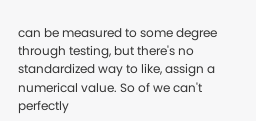can be measured to some degree through testing, but there's no standardized way to like, assign a numerical value. So of we can't perfectly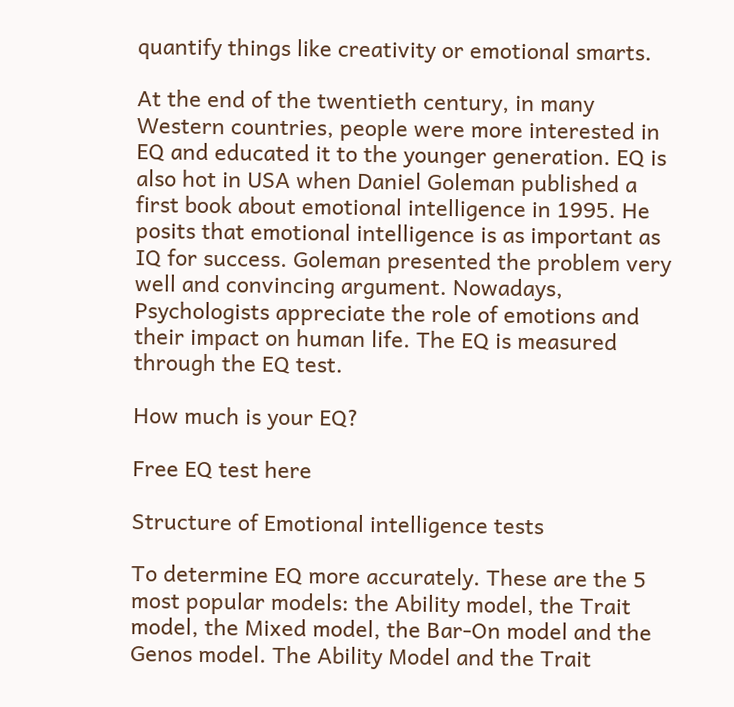quantify things like creativity or emotional smarts.

At the end of the twentieth century, in many Western countries, people were more interested in EQ and educated it to the younger generation. EQ is also hot in USA when Daniel Goleman published a first book about emotional intelligence in 1995. He posits that emotional intelligence is as important as IQ for success. Goleman presented the problem very well and convincing argument. Nowadays, Psychologists appreciate the role of emotions and their impact on human life. The EQ is measured through the EQ test.

How much is your EQ?

Free EQ test here

Structure of Emotional intelligence tests

To determine EQ more accurately. These are the 5 most popular models: the Ability model, the Trait model, the Mixed model, the Bar-On model and the Genos model. The Ability Model and the Trait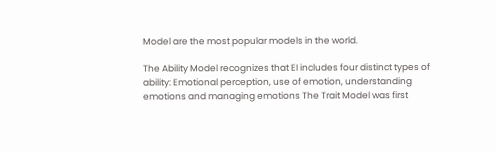Model are the most popular models in the world.

The Ability Model recognizes that EI includes four distinct types of ability: Emotional perception, use of emotion, understanding emotions and managing emotions The Trait Model was first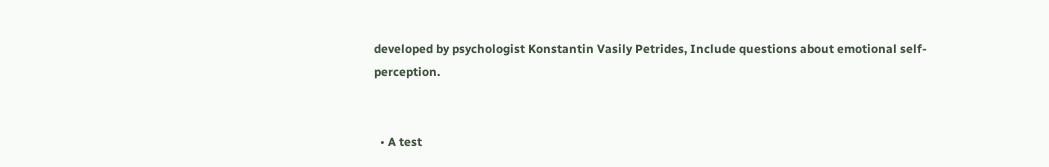developed by psychologist Konstantin Vasily Petrides, Include questions about emotional self-perception.


  • A test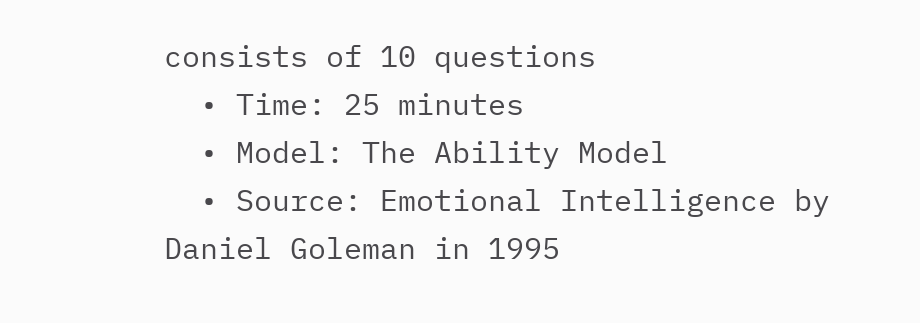consists of 10 questions
  • Time: 25 minutes
  • Model: The Ability Model
  • Source: Emotional Intelligence by Daniel Goleman in 1995